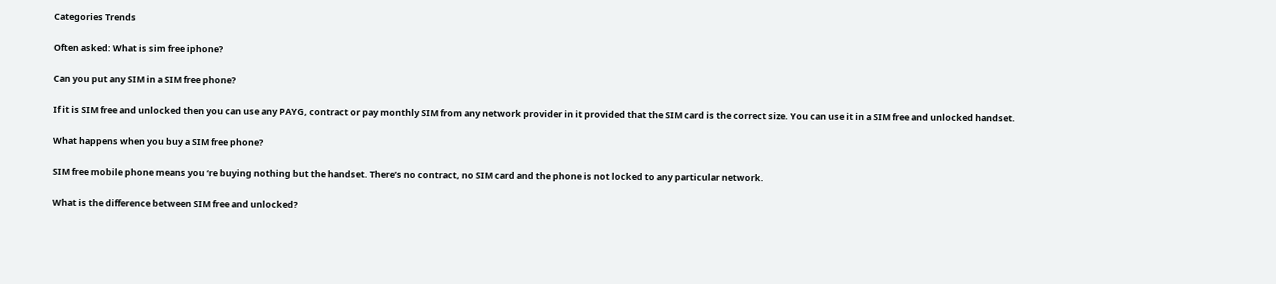Categories Trends

Often asked: What is sim free iphone?

Can you put any SIM in a SIM free phone?

If it is SIM free and unlocked then you can use any PAYG, contract or pay monthly SIM from any network provider in it provided that the SIM card is the correct size. You can use it in a SIM free and unlocked handset.

What happens when you buy a SIM free phone?

SIM free mobile phone means you ‘re buying nothing but the handset. There’s no contract, no SIM card and the phone is not locked to any particular network.

What is the difference between SIM free and unlocked?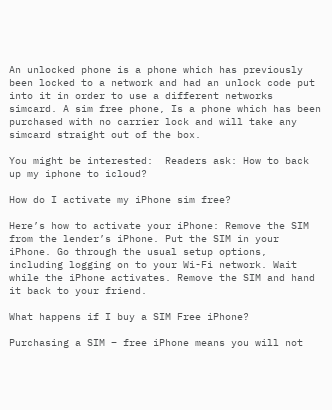An unlocked phone is a phone which has previously been locked to a network and had an unlock code put into it in order to use a different networks simcard. A sim free phone, Is a phone which has been purchased with no carrier lock and will take any simcard straight out of the box.

You might be interested:  Readers ask: How to back up my iphone to icloud?

How do I activate my iPhone sim free?

Here’s how to activate your iPhone: Remove the SIM from the lender’s iPhone. Put the SIM in your iPhone. Go through the usual setup options, including logging on to your Wi-Fi network. Wait while the iPhone activates. Remove the SIM and hand it back to your friend.

What happens if I buy a SIM Free iPhone?

Purchasing a SIM – free iPhone means you will not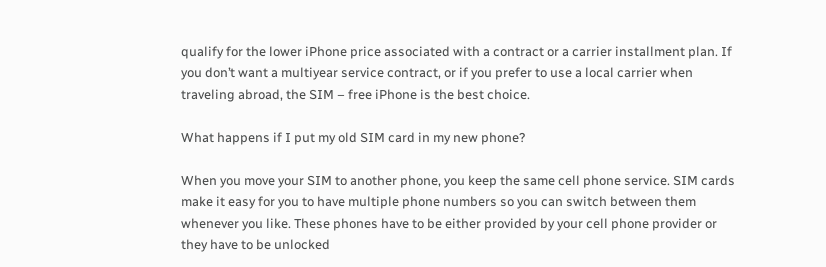qualify for the lower iPhone price associated with a contract or a carrier installment plan. If you don’t want a multiyear service contract, or if you prefer to use a local carrier when traveling abroad, the SIM – free iPhone is the best choice.

What happens if I put my old SIM card in my new phone?

When you move your SIM to another phone, you keep the same cell phone service. SIM cards make it easy for you to have multiple phone numbers so you can switch between them whenever you like. These phones have to be either provided by your cell phone provider or they have to be unlocked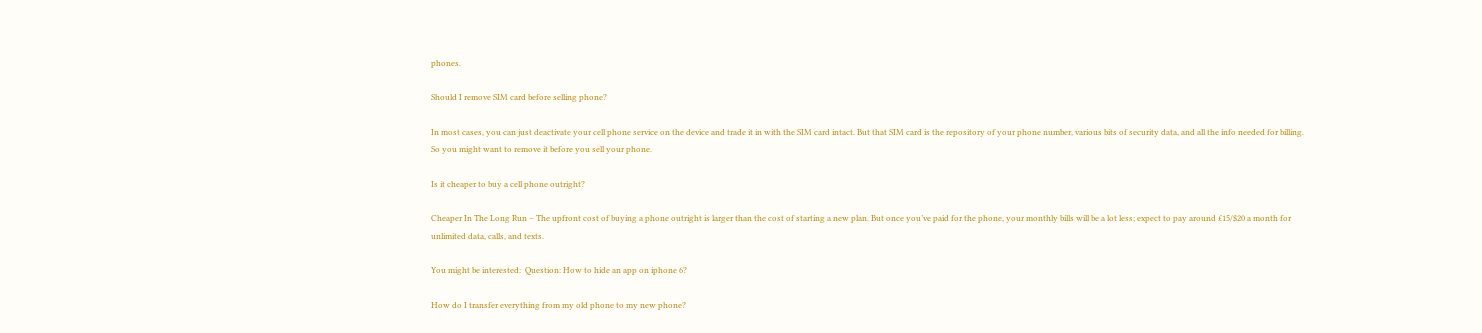phones.

Should I remove SIM card before selling phone?

In most cases, you can just deactivate your cell phone service on the device and trade it in with the SIM card intact. But that SIM card is the repository of your phone number, various bits of security data, and all the info needed for billing. So you might want to remove it before you sell your phone.

Is it cheaper to buy a cell phone outright?

Cheaper In The Long Run – The upfront cost of buying a phone outright is larger than the cost of starting a new plan. But once you’ve paid for the phone, your monthly bills will be a lot less; expect to pay around £15/$20 a month for unlimited data, calls, and texts.

You might be interested:  Question: How to hide an app on iphone 6?

How do I transfer everything from my old phone to my new phone?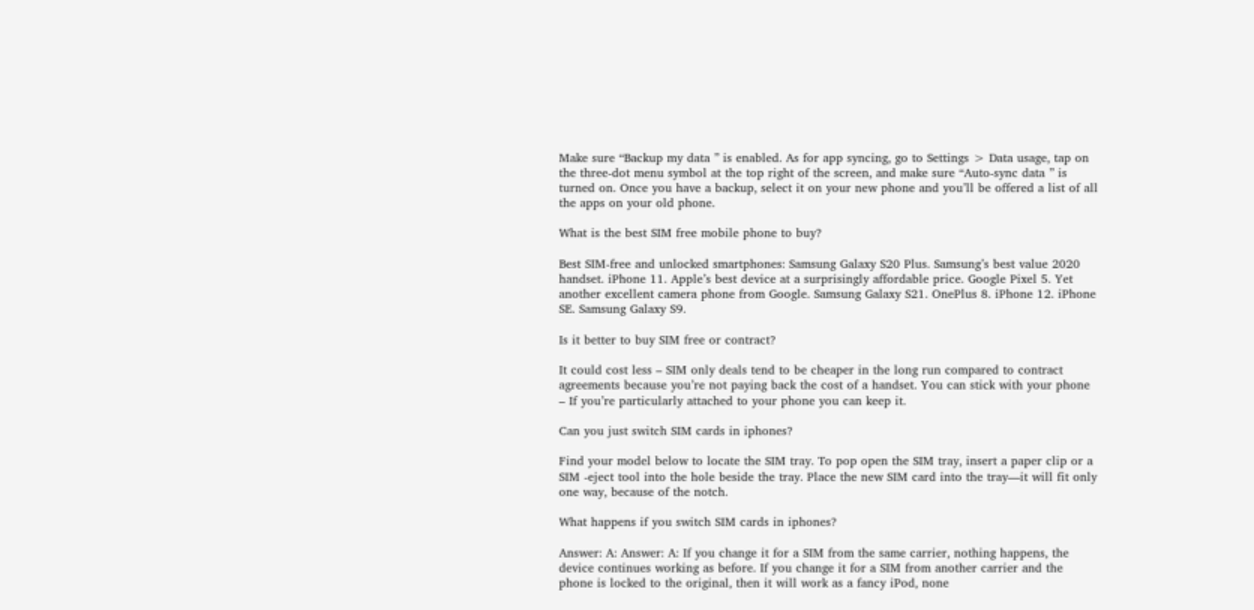Make sure “Backup my data ” is enabled. As for app syncing, go to Settings > Data usage, tap on the three-dot menu symbol at the top right of the screen, and make sure “Auto-sync data ” is turned on. Once you have a backup, select it on your new phone and you’ll be offered a list of all the apps on your old phone.

What is the best SIM free mobile phone to buy?

Best SIM-free and unlocked smartphones: Samsung Galaxy S20 Plus. Samsung’s best value 2020 handset. iPhone 11. Apple’s best device at a surprisingly affordable price. Google Pixel 5. Yet another excellent camera phone from Google. Samsung Galaxy S21. OnePlus 8. iPhone 12. iPhone SE. Samsung Galaxy S9.

Is it better to buy SIM free or contract?

It could cost less – SIM only deals tend to be cheaper in the long run compared to contract agreements because you’re not paying back the cost of a handset. You can stick with your phone – If you’re particularly attached to your phone you can keep it.

Can you just switch SIM cards in iphones?

Find your model below to locate the SIM tray. To pop open the SIM tray, insert a paper clip or a SIM -eject tool into the hole beside the tray. Place the new SIM card into the tray—it will fit only one way, because of the notch.

What happens if you switch SIM cards in iphones?

Answer: A: Answer: A: If you change it for a SIM from the same carrier, nothing happens, the device continues working as before. If you change it for a SIM from another carrier and the phone is locked to the original, then it will work as a fancy iPod, none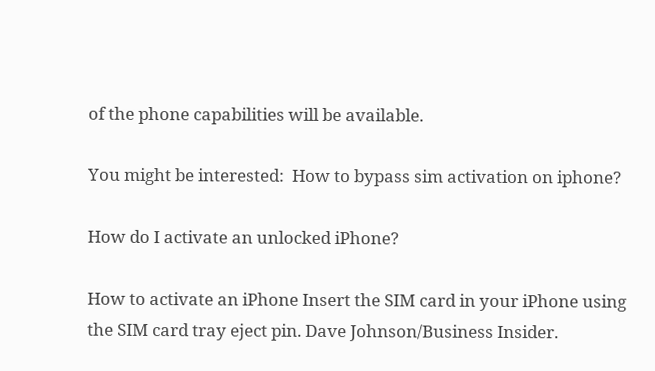of the phone capabilities will be available.

You might be interested:  How to bypass sim activation on iphone?

How do I activate an unlocked iPhone?

How to activate an iPhone Insert the SIM card in your iPhone using the SIM card tray eject pin. Dave Johnson/Business Insider.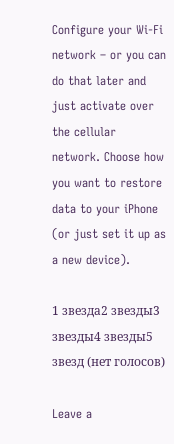Configure your Wi-Fi network – or you can do that later and just activate over the cellular network. Choose how you want to restore data to your iPhone (or just set it up as a new device).

1 звезда2 звезды3 звезды4 звезды5 звезд (нет голосов)

Leave a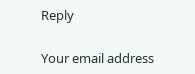Reply

Your email address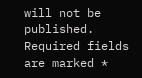will not be published. Required fields are marked *